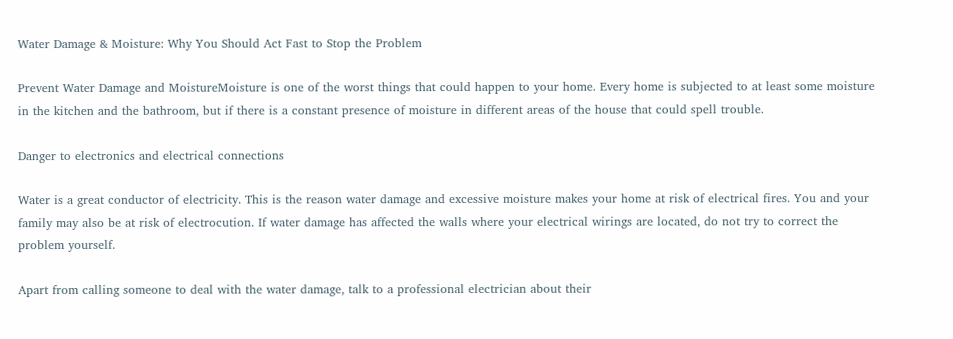Water Damage & Moisture: Why You Should Act Fast to Stop the Problem

Prevent Water Damage and MoistureMoisture is one of the worst things that could happen to your home. Every home is subjected to at least some moisture in the kitchen and the bathroom, but if there is a constant presence of moisture in different areas of the house that could spell trouble.

Danger to electronics and electrical connections

Water is a great conductor of electricity. This is the reason water damage and excessive moisture makes your home at risk of electrical fires. You and your family may also be at risk of electrocution. If water damage has affected the walls where your electrical wirings are located, do not try to correct the problem yourself.

Apart from calling someone to deal with the water damage, talk to a professional electrician about their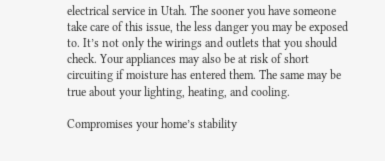electrical service in Utah. The sooner you have someone take care of this issue, the less danger you may be exposed to. It’s not only the wirings and outlets that you should check. Your appliances may also be at risk of short circuiting if moisture has entered them. The same may be true about your lighting, heating, and cooling.

Compromises your home’s stability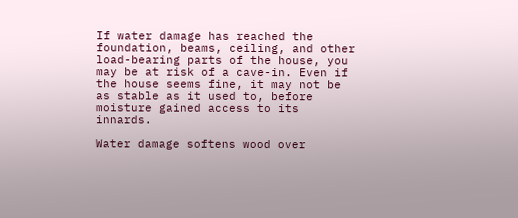If water damage has reached the foundation, beams, ceiling, and other load-bearing parts of the house, you may be at risk of a cave-in. Even if the house seems fine, it may not be as stable as it used to, before moisture gained access to its innards.

Water damage softens wood over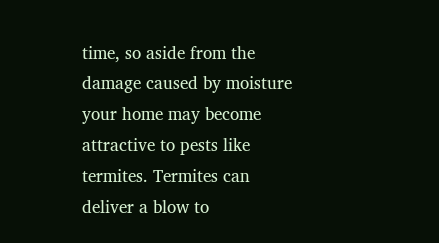time, so aside from the damage caused by moisture your home may become attractive to pests like termites. Termites can deliver a blow to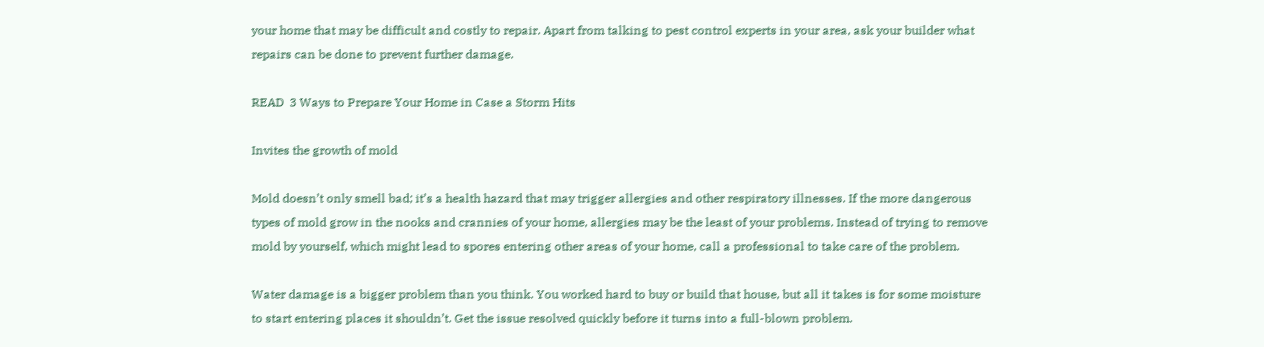your home that may be difficult and costly to repair. Apart from talking to pest control experts in your area, ask your builder what repairs can be done to prevent further damage.

READ  3 Ways to Prepare Your Home in Case a Storm Hits

Invites the growth of mold

Mold doesn’t only smell bad; it’s a health hazard that may trigger allergies and other respiratory illnesses. If the more dangerous types of mold grow in the nooks and crannies of your home, allergies may be the least of your problems. Instead of trying to remove mold by yourself, which might lead to spores entering other areas of your home, call a professional to take care of the problem.

Water damage is a bigger problem than you think. You worked hard to buy or build that house, but all it takes is for some moisture to start entering places it shouldn’t. Get the issue resolved quickly before it turns into a full-blown problem.